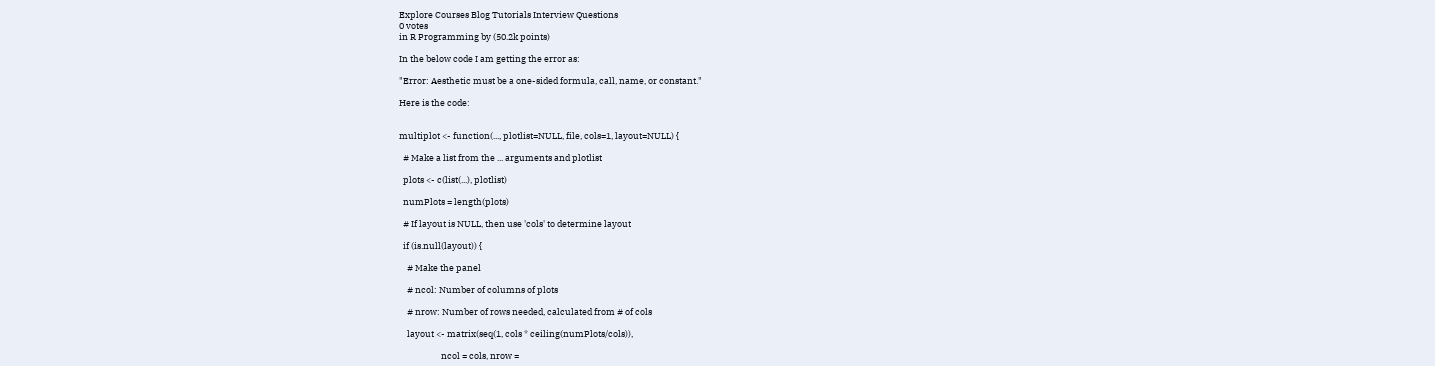Explore Courses Blog Tutorials Interview Questions
0 votes
in R Programming by (50.2k points)

In the below code I am getting the error as:

"Error: Aesthetic must be a one-sided formula, call, name, or constant."

Here is the code:


multiplot <- function(..., plotlist=NULL, file, cols=1, layout=NULL) {

  # Make a list from the ... arguments and plotlist

  plots <- c(list(...), plotlist)

  numPlots = length(plots)

  # If layout is NULL, then use 'cols' to determine layout

  if (is.null(layout)) {

    # Make the panel

    # ncol: Number of columns of plots

    # nrow: Number of rows needed, calculated from # of cols

    layout <- matrix(seq(1, cols * ceiling(numPlots/cols)),

                     ncol = cols, nrow =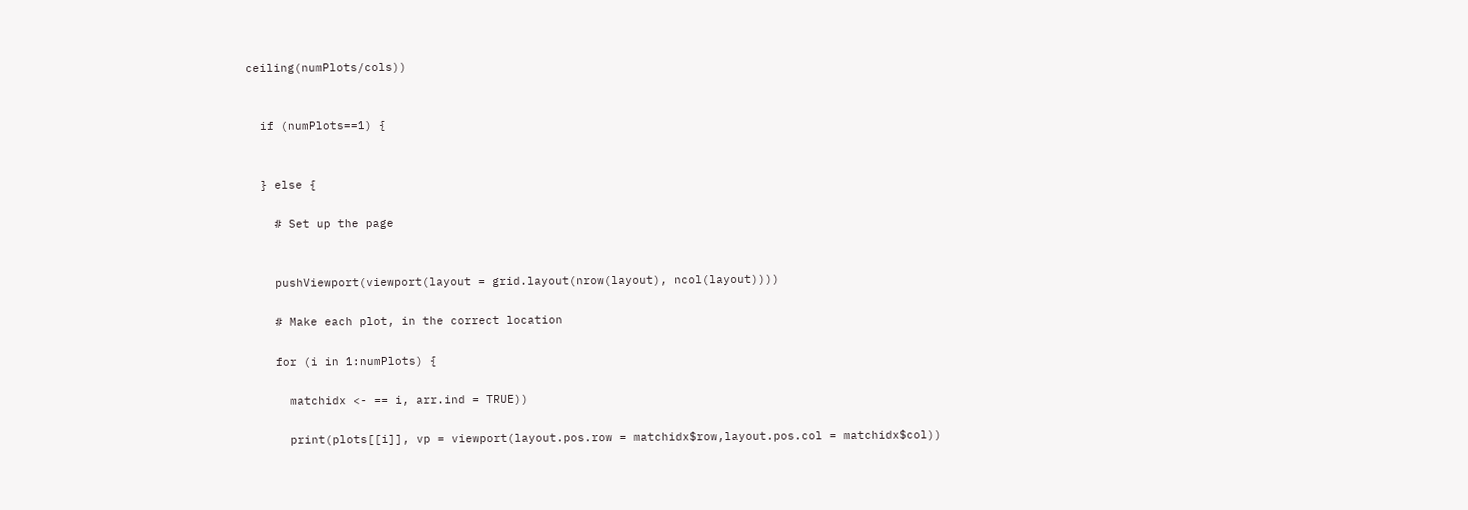ceiling(numPlots/cols))


  if (numPlots==1) {


  } else {

    # Set up the page


    pushViewport(viewport(layout = grid.layout(nrow(layout), ncol(layout))))

    # Make each plot, in the correct location

    for (i in 1:numPlots) {

      matchidx <- == i, arr.ind = TRUE))

      print(plots[[i]], vp = viewport(layout.pos.row = matchidx$row,layout.pos.col = matchidx$col))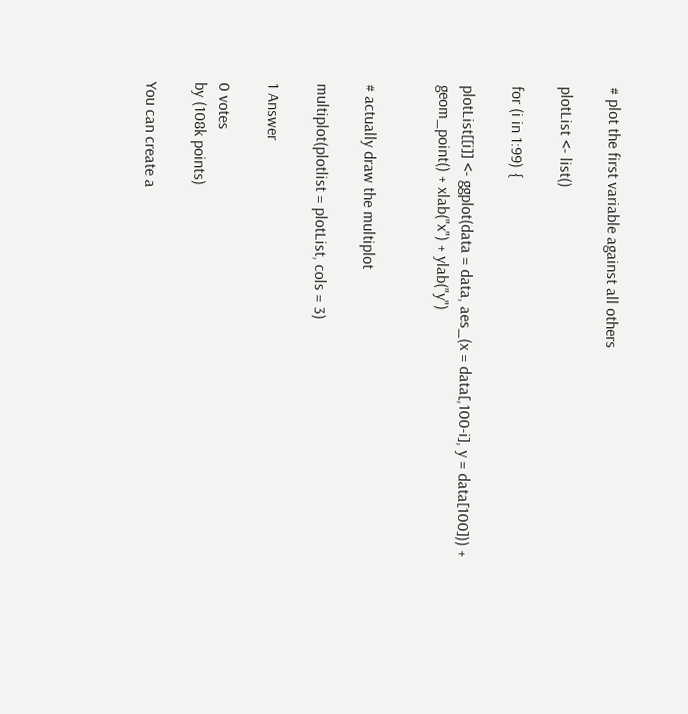# plot the first variable against all others

plotList <- list()

for (i in 1:99) {

plotList[[i]] <- ggplot(data = data, aes_(x = data[,100-i], y = data[100])) + geom_point() + xlab("x") + ylab("y")


# actually draw the multiplot

multiplot(plotlist = plotList, cols = 3)

1 Answer

0 votes
by (108k points)

You can create a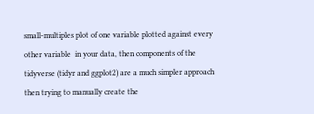small-multiples plot of one variable plotted against every other variable  in your data, then components of the tidyverse (tidyr and ggplot2) are a much simpler approach then trying to manually create the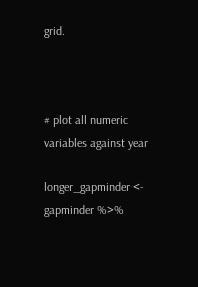grid.



# plot all numeric variables against year

longer_gapminder <- gapminder %>%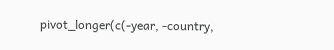pivot_longer(c(-year, -country,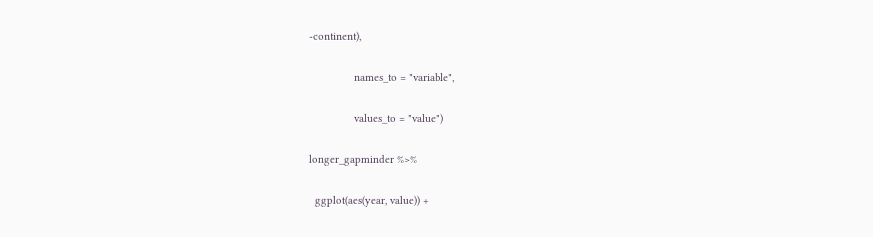-continent),

               names_to = "variable",

               values_to = "value")

longer_gapminder %>%

  ggplot(aes(year, value)) +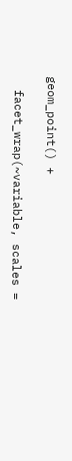geom_point() +

  facet_wrap(~variable, scales =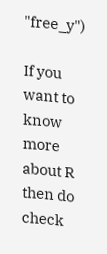"free_y")

If you want to know more about R then do check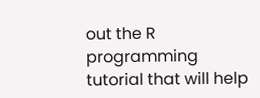out the R programming tutorial that will help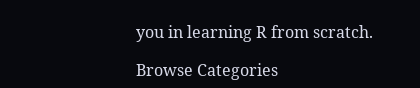you in learning R from scratch.

Browse Categories